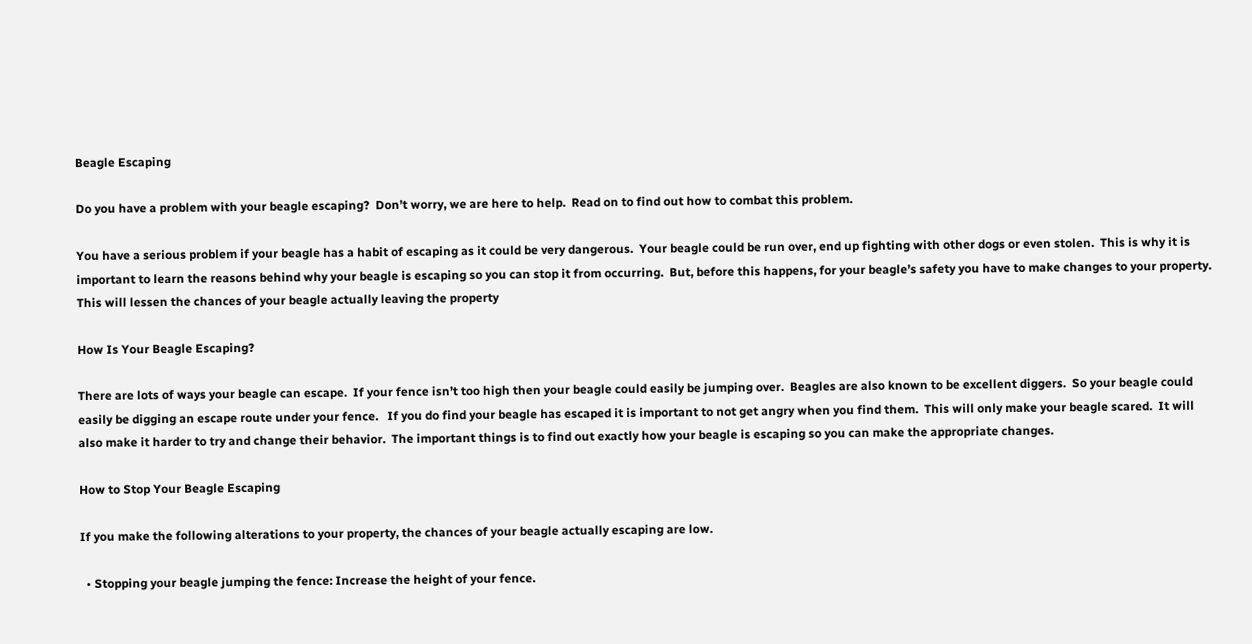Beagle Escaping

Do you have a problem with your beagle escaping?  Don’t worry, we are here to help.  Read on to find out how to combat this problem.

You have a serious problem if your beagle has a habit of escaping as it could be very dangerous.  Your beagle could be run over, end up fighting with other dogs or even stolen.  This is why it is important to learn the reasons behind why your beagle is escaping so you can stop it from occurring.  But, before this happens, for your beagle’s safety you have to make changes to your property.  This will lessen the chances of your beagle actually leaving the property

How Is Your Beagle Escaping?

There are lots of ways your beagle can escape.  If your fence isn’t too high then your beagle could easily be jumping over.  Beagles are also known to be excellent diggers.  So your beagle could easily be digging an escape route under your fence.   If you do find your beagle has escaped it is important to not get angry when you find them.  This will only make your beagle scared.  It will also make it harder to try and change their behavior.  The important things is to find out exactly how your beagle is escaping so you can make the appropriate changes.

How to Stop Your Beagle Escaping

If you make the following alterations to your property, the chances of your beagle actually escaping are low.

  • Stopping your beagle jumping the fence: Increase the height of your fence.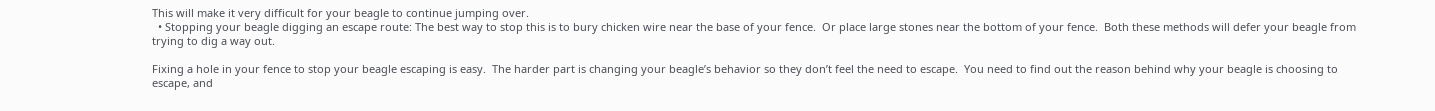This will make it very difficult for your beagle to continue jumping over.
  • Stopping your beagle digging an escape route: The best way to stop this is to bury chicken wire near the base of your fence.  Or place large stones near the bottom of your fence.  Both these methods will defer your beagle from trying to dig a way out.

Fixing a hole in your fence to stop your beagle escaping is easy.  The harder part is changing your beagle’s behavior so they don’t feel the need to escape.  You need to find out the reason behind why your beagle is choosing to escape, and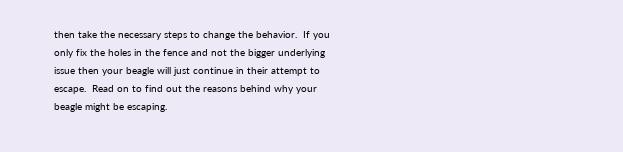then take the necessary steps to change the behavior.  If you only fix the holes in the fence and not the bigger underlying issue then your beagle will just continue in their attempt to escape.  Read on to find out the reasons behind why your beagle might be escaping.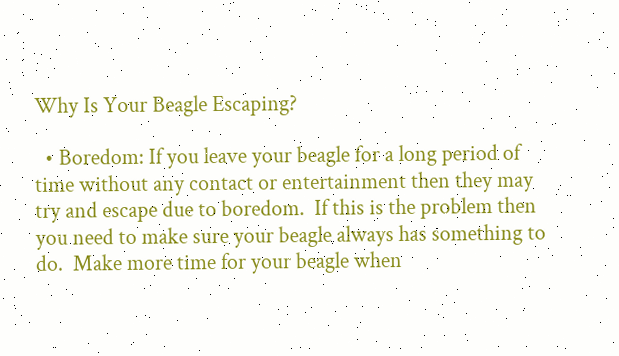Why Is Your Beagle Escaping?

  • Boredom: If you leave your beagle for a long period of time without any contact or entertainment then they may try and escape due to boredom.  If this is the problem then you need to make sure your beagle always has something to do.  Make more time for your beagle when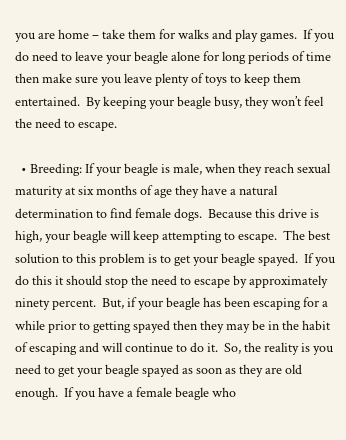you are home – take them for walks and play games.  If you do need to leave your beagle alone for long periods of time then make sure you leave plenty of toys to keep them entertained.  By keeping your beagle busy, they won’t feel the need to escape.

  • Breeding: If your beagle is male, when they reach sexual maturity at six months of age they have a natural determination to find female dogs.  Because this drive is high, your beagle will keep attempting to escape.  The best solution to this problem is to get your beagle spayed.  If you do this it should stop the need to escape by approximately ninety percent.  But, if your beagle has been escaping for a while prior to getting spayed then they may be in the habit of escaping and will continue to do it.  So, the reality is you need to get your beagle spayed as soon as they are old enough.  If you have a female beagle who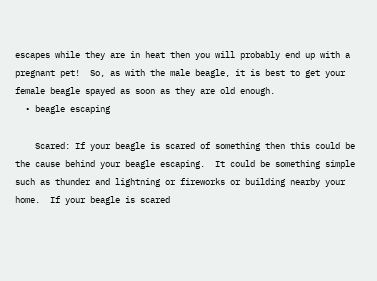escapes while they are in heat then you will probably end up with a pregnant pet!  So, as with the male beagle, it is best to get your female beagle spayed as soon as they are old enough.
  • beagle escaping

    Scared: If your beagle is scared of something then this could be the cause behind your beagle escaping.  It could be something simple such as thunder and lightning or fireworks or building nearby your home.  If your beagle is scared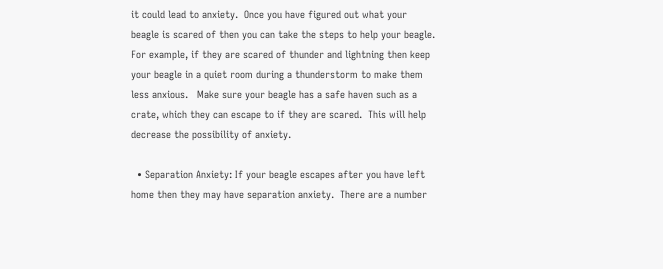it could lead to anxiety.  Once you have figured out what your beagle is scared of then you can take the steps to help your beagle.  For example, if they are scared of thunder and lightning then keep your beagle in a quiet room during a thunderstorm to make them less anxious.   Make sure your beagle has a safe haven such as a crate, which they can escape to if they are scared.  This will help decrease the possibility of anxiety.

  • Separation Anxiety: If your beagle escapes after you have left home then they may have separation anxiety.  There are a number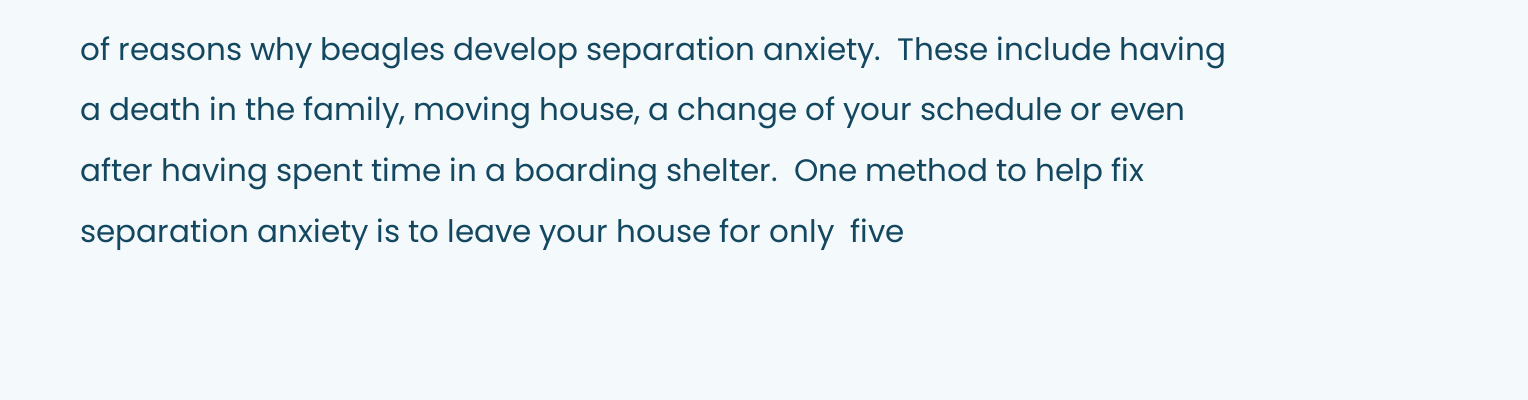of reasons why beagles develop separation anxiety.  These include having a death in the family, moving house, a change of your schedule or even after having spent time in a boarding shelter.  One method to help fix separation anxiety is to leave your house for only  five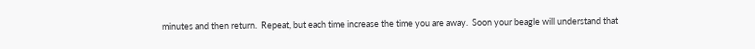minutes and then return.  Repeat, but each time increase the time you are away.  Soon your beagle will understand that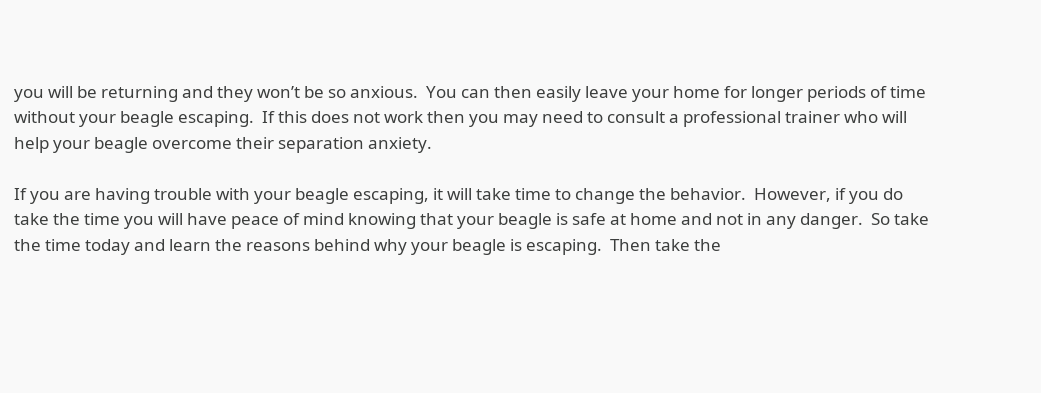you will be returning and they won’t be so anxious.  You can then easily leave your home for longer periods of time without your beagle escaping.  If this does not work then you may need to consult a professional trainer who will help your beagle overcome their separation anxiety.

If you are having trouble with your beagle escaping, it will take time to change the behavior.  However, if you do take the time you will have peace of mind knowing that your beagle is safe at home and not in any danger.  So take the time today and learn the reasons behind why your beagle is escaping.  Then take the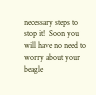necessary steps to stop it!  Soon you will have no need to worry about your beagle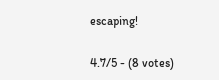escaping!

4.7/5 - (8 votes)